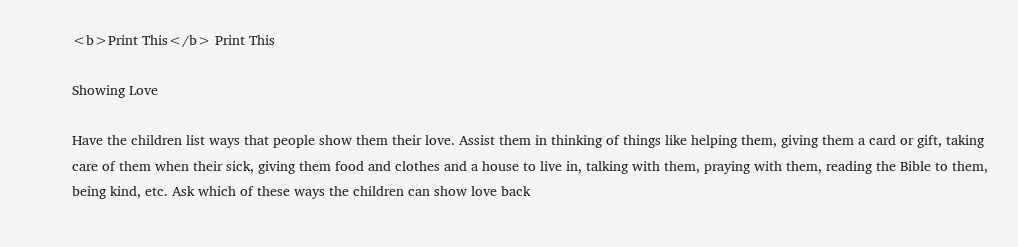<b>Print This</b> Print This

Showing Love

Have the children list ways that people show them their love. Assist them in thinking of things like helping them, giving them a card or gift, taking care of them when their sick, giving them food and clothes and a house to live in, talking with them, praying with them, reading the Bible to them, being kind, etc. Ask which of these ways the children can show love back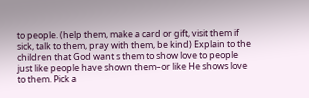to people. (help them, make a card or gift, visit them if sick, talk to them, pray with them, be kind) Explain to the children that God want s them to show love to people just like people have shown them–or like He shows love to them. Pick a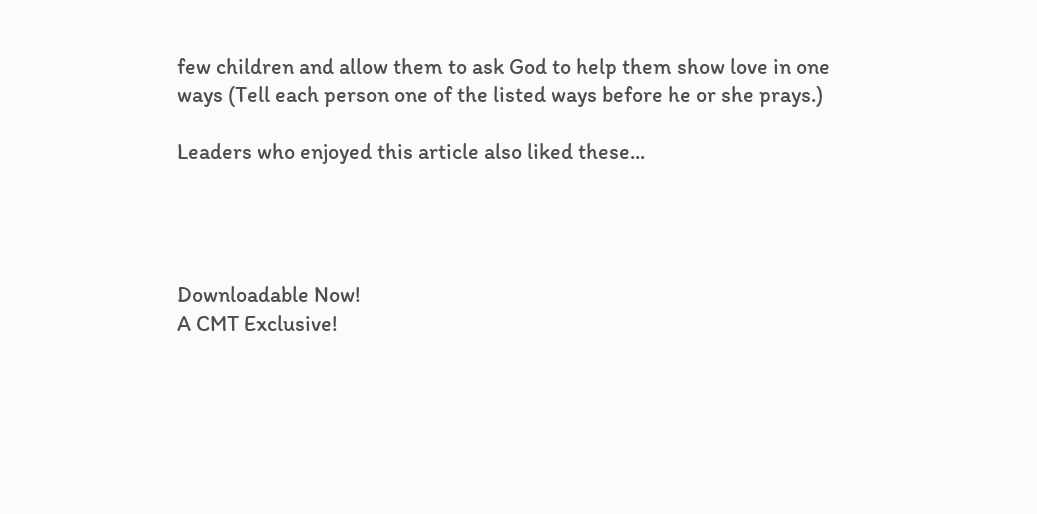few children and allow them to ask God to help them show love in one ways (Tell each person one of the listed ways before he or she prays.)

Leaders who enjoyed this article also liked these...




Downloadable Now!
A CMT Exclusive!